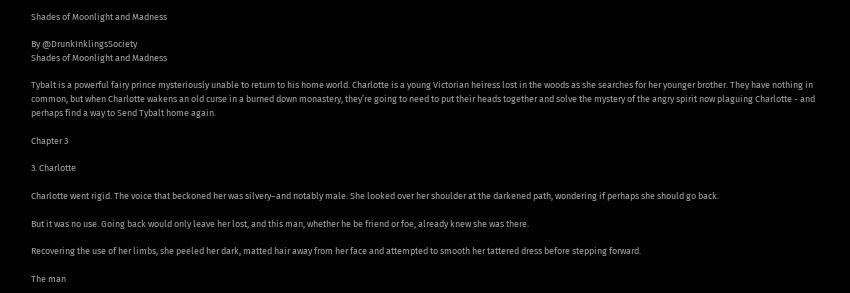Shades of Moonlight and Madness

By @DrunkInklingsSociety
Shades of Moonlight and Madness

Tybalt is a powerful fairy prince mysteriously unable to return to his home world. Charlotte is a young Victorian heiress lost in the woods as she searches for her younger brother. They have nothing in common, but when Charlotte wakens an old curse in a burned down monastery, they’re going to need to put their heads together and solve the mystery of the angry spirit now plaguing Charlotte - and perhaps find a way to Send Tybalt home again.

Chapter 3

3. Charlotte

Charlotte went rigid. The voice that beckoned her was silvery–and notably male. She looked over her shoulder at the darkened path, wondering if perhaps she should go back.

But it was no use. Going back would only leave her lost, and this man, whether he be friend or foe, already knew she was there.

Recovering the use of her limbs, she peeled her dark, matted hair away from her face and attempted to smooth her tattered dress before stepping forward.

The man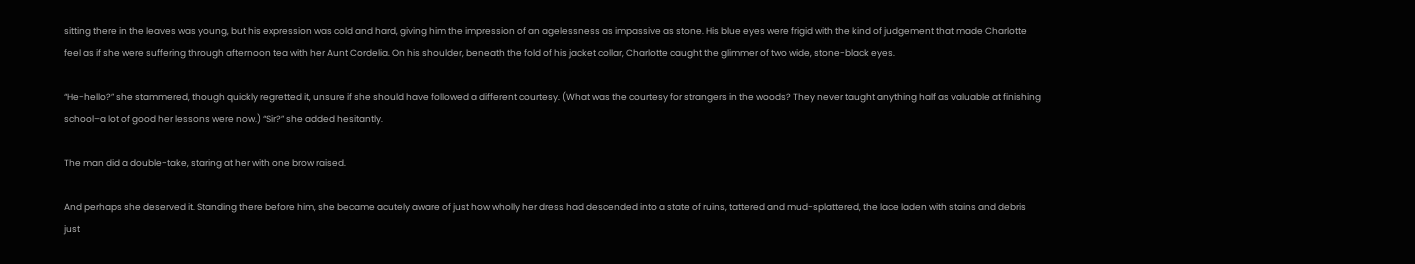sitting there in the leaves was young, but his expression was cold and hard, giving him the impression of an agelessness as impassive as stone. His blue eyes were frigid with the kind of judgement that made Charlotte feel as if she were suffering through afternoon tea with her Aunt Cordelia. On his shoulder, beneath the fold of his jacket collar, Charlotte caught the glimmer of two wide, stone-black eyes.

“He-hello?” she stammered, though quickly regretted it, unsure if she should have followed a different courtesy. (What was the courtesy for strangers in the woods? They never taught anything half as valuable at finishing school–a lot of good her lessons were now.) “Sir?” she added hesitantly.

The man did a double-take, staring at her with one brow raised.

And perhaps she deserved it. Standing there before him, she became acutely aware of just how wholly her dress had descended into a state of ruins, tattered and mud-splattered, the lace laden with stains and debris just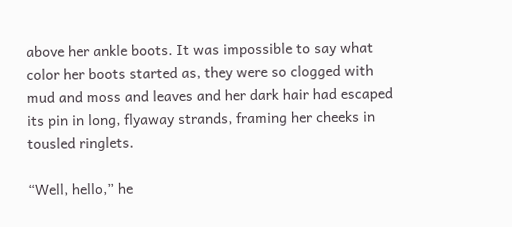above her ankle boots. It was impossible to say what color her boots started as, they were so clogged with mud and moss and leaves and her dark hair had escaped its pin in long, flyaway strands, framing her cheeks in tousled ringlets.

“Well, hello,” he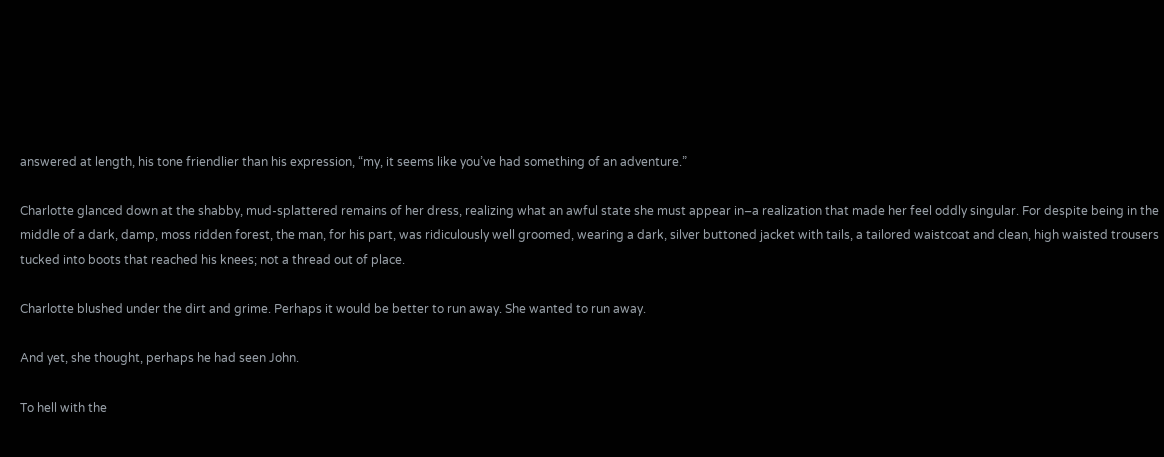answered at length, his tone friendlier than his expression, “my, it seems like you’ve had something of an adventure.”

Charlotte glanced down at the shabby, mud-splattered remains of her dress, realizing what an awful state she must appear in–a realization that made her feel oddly singular. For despite being in the middle of a dark, damp, moss ridden forest, the man, for his part, was ridiculously well groomed, wearing a dark, silver buttoned jacket with tails, a tailored waistcoat and clean, high waisted trousers tucked into boots that reached his knees; not a thread out of place.

Charlotte blushed under the dirt and grime. Perhaps it would be better to run away. She wanted to run away.

And yet, she thought, perhaps he had seen John.

To hell with the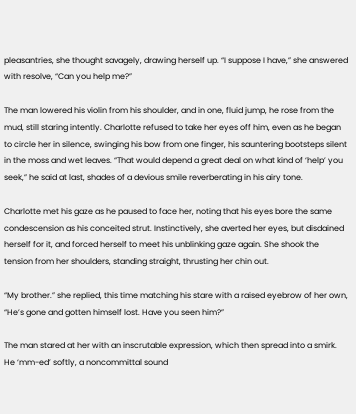pleasantries, she thought savagely, drawing herself up. “I suppose I have,” she answered with resolve, “Can you help me?”

The man lowered his violin from his shoulder, and in one, fluid jump, he rose from the mud, still staring intently. Charlotte refused to take her eyes off him, even as he began to circle her in silence, swinging his bow from one finger, his sauntering bootsteps silent in the moss and wet leaves. “That would depend a great deal on what kind of ‘help’ you seek,” he said at last, shades of a devious smile reverberating in his airy tone.

Charlotte met his gaze as he paused to face her, noting that his eyes bore the same condescension as his conceited strut. Instinctively, she averted her eyes, but disdained herself for it, and forced herself to meet his unblinking gaze again. She shook the tension from her shoulders, standing straight, thrusting her chin out.

“My brother.” she replied, this time matching his stare with a raised eyebrow of her own, “He’s gone and gotten himself lost. Have you seen him?”

The man stared at her with an inscrutable expression, which then spread into a smirk. He ‘mm-ed’ softly, a noncommittal sound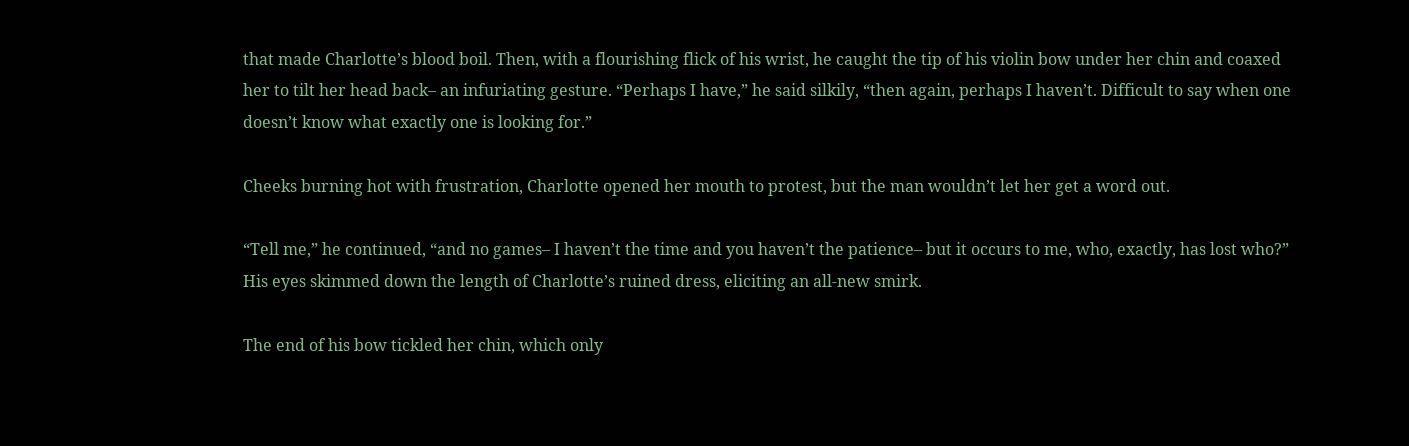that made Charlotte’s blood boil. Then, with a flourishing flick of his wrist, he caught the tip of his violin bow under her chin and coaxed her to tilt her head back– an infuriating gesture. “Perhaps I have,” he said silkily, “then again, perhaps I haven’t. Difficult to say when one doesn’t know what exactly one is looking for.”

Cheeks burning hot with frustration, Charlotte opened her mouth to protest, but the man wouldn’t let her get a word out.

“Tell me,” he continued, “and no games– I haven’t the time and you haven’t the patience– but it occurs to me, who, exactly, has lost who?” His eyes skimmed down the length of Charlotte’s ruined dress, eliciting an all-new smirk.

The end of his bow tickled her chin, which only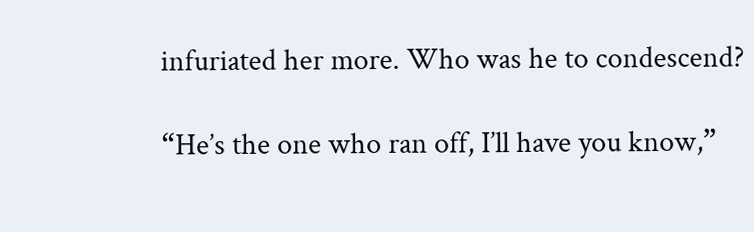infuriated her more. Who was he to condescend?

“He’s the one who ran off, I’ll have you know,”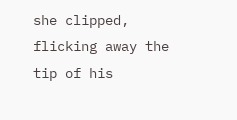she clipped, flicking away the tip of his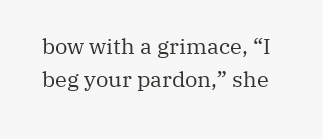bow with a grimace, “I beg your pardon,” she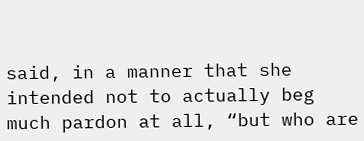said, in a manner that she intended not to actually beg much pardon at all, “but who are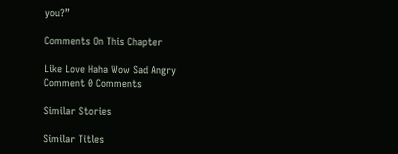you?”

Comments On This Chapter

Like Love Haha Wow Sad Angry
Comment 0 Comments

Similar Stories

Similar Titles